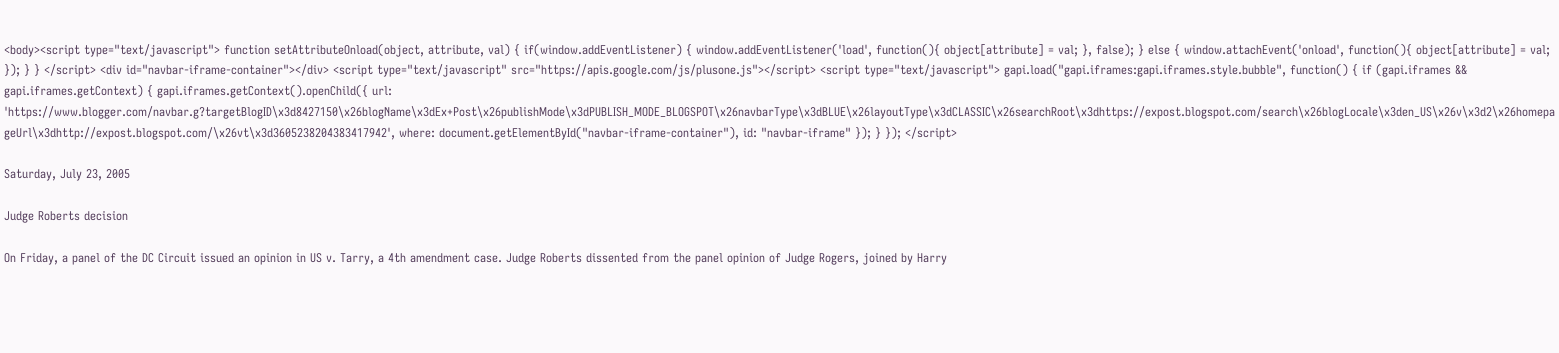<body><script type="text/javascript"> function setAttributeOnload(object, attribute, val) { if(window.addEventListener) { window.addEventListener('load', function(){ object[attribute] = val; }, false); } else { window.attachEvent('onload', function(){ object[attribute] = val; }); } } </script> <div id="navbar-iframe-container"></div> <script type="text/javascript" src="https://apis.google.com/js/plusone.js"></script> <script type="text/javascript"> gapi.load("gapi.iframes:gapi.iframes.style.bubble", function() { if (gapi.iframes && gapi.iframes.getContext) { gapi.iframes.getContext().openChild({ url: 'https://www.blogger.com/navbar.g?targetBlogID\x3d8427150\x26blogName\x3dEx+Post\x26publishMode\x3dPUBLISH_MODE_BLOGSPOT\x26navbarType\x3dBLUE\x26layoutType\x3dCLASSIC\x26searchRoot\x3dhttps://expost.blogspot.com/search\x26blogLocale\x3den_US\x26v\x3d2\x26homepageUrl\x3dhttp://expost.blogspot.com/\x26vt\x3d3605238204383417942', where: document.getElementById("navbar-iframe-container"), id: "navbar-iframe" }); } }); </script>

Saturday, July 23, 2005

Judge Roberts decision

On Friday, a panel of the DC Circuit issued an opinion in US v. Tarry, a 4th amendment case. Judge Roberts dissented from the panel opinion of Judge Rogers, joined by Harry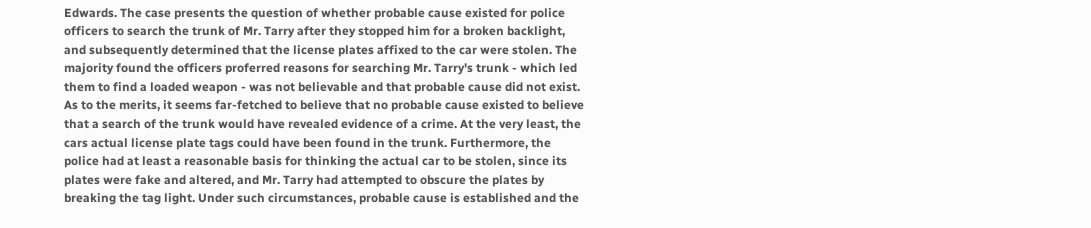Edwards. The case presents the question of whether probable cause existed for police officers to search the trunk of Mr. Tarry after they stopped him for a broken backlight, and subsequently determined that the license plates affixed to the car were stolen. The majority found the officers proferred reasons for searching Mr. Tarry's trunk - which led them to find a loaded weapon - was not believable and that probable cause did not exist. As to the merits, it seems far-fetched to believe that no probable cause existed to believe that a search of the trunk would have revealed evidence of a crime. At the very least, the cars actual license plate tags could have been found in the trunk. Furthermore, the police had at least a reasonable basis for thinking the actual car to be stolen, since its plates were fake and altered, and Mr. Tarry had attempted to obscure the plates by breaking the tag light. Under such circumstances, probable cause is established and the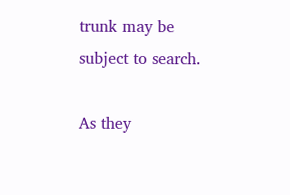trunk may be subject to search.

As they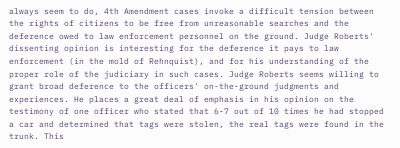always seem to do, 4th Amendment cases invoke a difficult tension between the rights of citizens to be free from unreasonable searches and the deference owed to law enforcement personnel on the ground. Judge Roberts' dissenting opinion is interesting for the deference it pays to law enforcement (in the mold of Rehnquist), and for his understanding of the proper role of the judiciary in such cases. Judge Roberts seems willing to grant broad deference to the officers' on-the-ground judgments and experiences. He places a great deal of emphasis in his opinion on the testimony of one officer who stated that 6-7 out of 10 times he had stopped a car and determined that tags were stolen, the real tags were found in the trunk. This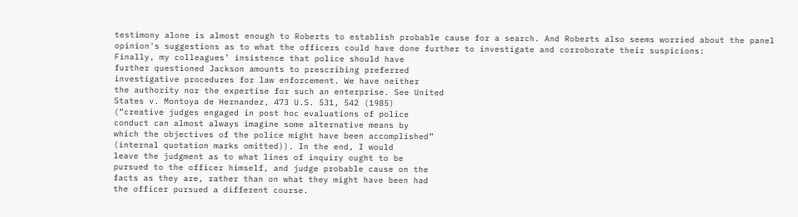testimony alone is almost enough to Roberts to establish probable cause for a search. And Roberts also seems worried about the panel opinion's suggestions as to what the officers could have done further to investigate and corroborate their suspicions:
Finally, my colleagues’ insistence that police should have
further questioned Jackson amounts to prescribing preferred
investigative procedures for law enforcement. We have neither
the authority nor the expertise for such an enterprise. See United
States v. Montoya de Hernandez, 473 U.S. 531, 542 (1985)
(“creative judges engaged in post hoc evaluations of police
conduct can almost always imagine some alternative means by
which the objectives of the police might have been accomplished”
(internal quotation marks omitted)). In the end, I would
leave the judgment as to what lines of inquiry ought to be
pursued to the officer himself, and judge probable cause on the
facts as they are, rather than on what they might have been had
the officer pursued a different course.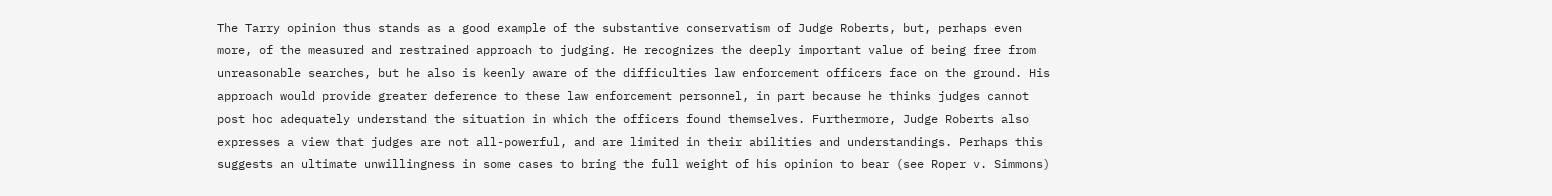The Tarry opinion thus stands as a good example of the substantive conservatism of Judge Roberts, but, perhaps even more, of the measured and restrained approach to judging. He recognizes the deeply important value of being free from unreasonable searches, but he also is keenly aware of the difficulties law enforcement officers face on the ground. His approach would provide greater deference to these law enforcement personnel, in part because he thinks judges cannot post hoc adequately understand the situation in which the officers found themselves. Furthermore, Judge Roberts also expresses a view that judges are not all-powerful, and are limited in their abilities and understandings. Perhaps this suggests an ultimate unwillingness in some cases to bring the full weight of his opinion to bear (see Roper v. Simmons)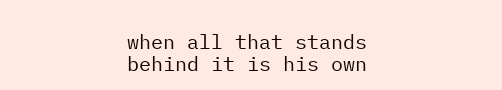when all that stands behind it is his own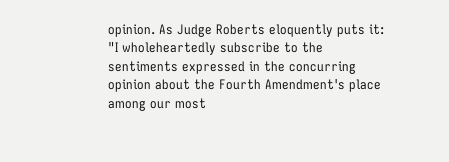opinion. As Judge Roberts eloquently puts it: "I wholeheartedly subscribe to the sentiments expressed in the concurring opinion about the Fourth Amendment's place among our most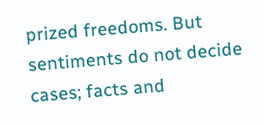prized freedoms. But sentiments do not decide cases; facts and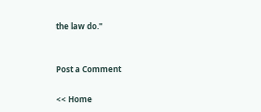the law do."


Post a Comment

<< Home